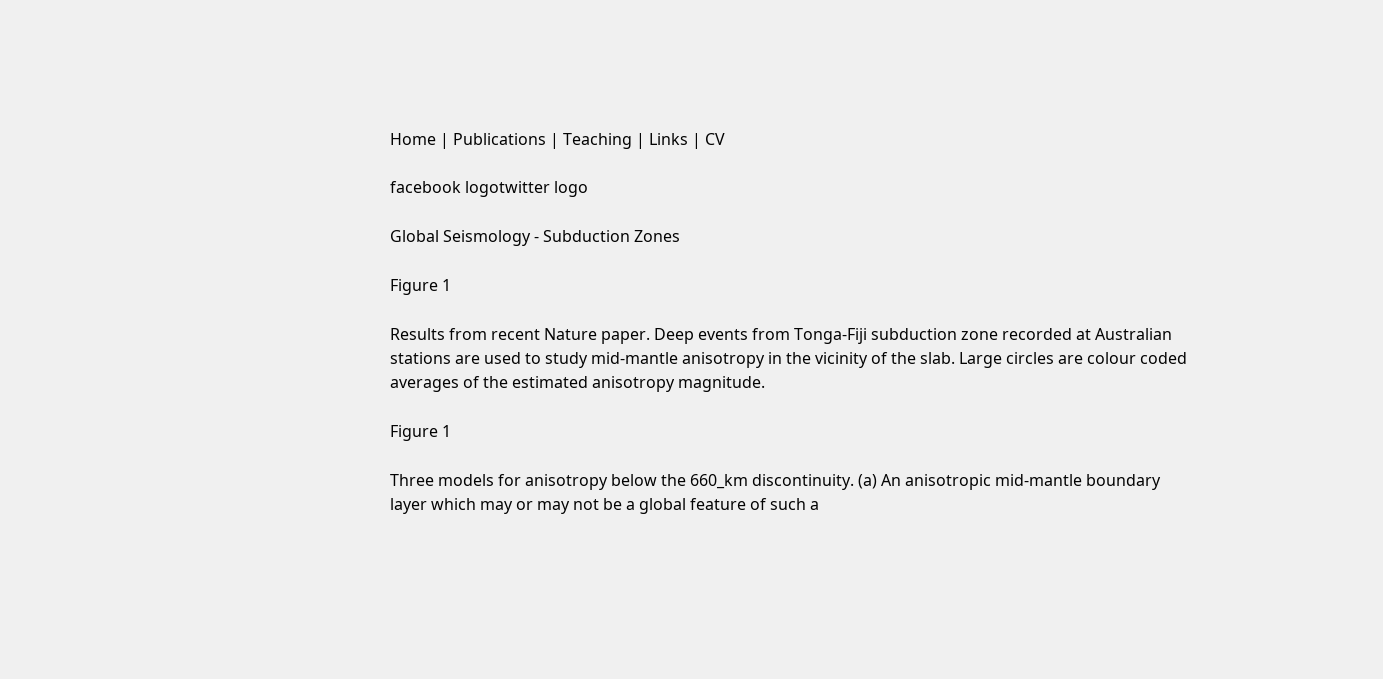Home | Publications | Teaching | Links | CV

facebook logotwitter logo

Global Seismology - Subduction Zones

Figure 1

Results from recent Nature paper. Deep events from Tonga-Fiji subduction zone recorded at Australian stations are used to study mid-mantle anisotropy in the vicinity of the slab. Large circles are colour coded averages of the estimated anisotropy magnitude.

Figure 1

Three models for anisotropy below the 660_km discontinuity. (a) An anisotropic mid-mantle boundary layer which may or may not be a global feature of such a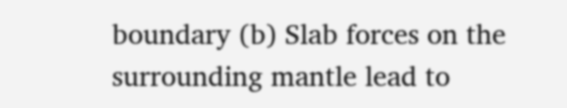boundary (b) Slab forces on the surrounding mantle lead to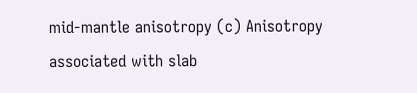mid-mantle anisotropy (c) Anisotropy associated with slab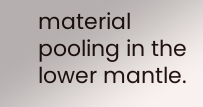material pooling in the lower mantle.